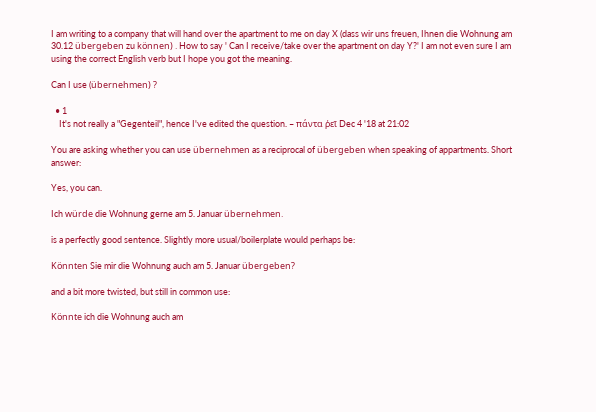I am writing to a company that will hand over the apartment to me on day X (dass wir uns freuen, Ihnen die Wohnung am 30.12 übergeben zu können) . How to say ' Can I receive/take over the apartment on day Y?' I am not even sure I am using the correct English verb but I hope you got the meaning.

Can I use (übernehmen) ?

  • 1
    It's not really a "Gegenteil", hence I've edited the question. – πάντα ῥεῖ Dec 4 '18 at 21:02

You are asking whether you can use übernehmen as a reciprocal of übergeben when speaking of appartments. Short answer:

Yes, you can.

Ich würde die Wohnung gerne am 5. Januar übernehmen.

is a perfectly good sentence. Slightly more usual/boilerplate would perhaps be:

Könnten Sie mir die Wohnung auch am 5. Januar übergeben?

and a bit more twisted, but still in common use:

Könnte ich die Wohnung auch am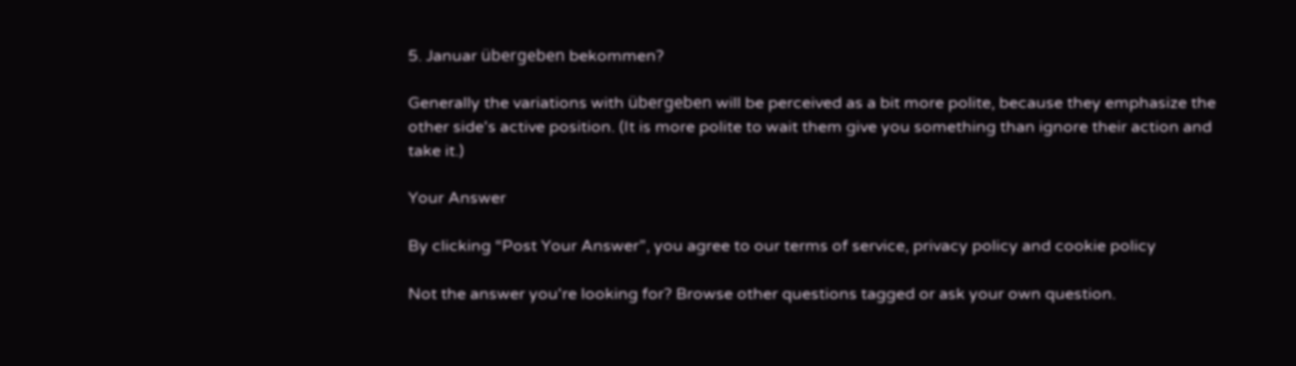5. Januar übergeben bekommen?

Generally the variations with übergeben will be perceived as a bit more polite, because they emphasize the other side's active position. (It is more polite to wait them give you something than ignore their action and take it.)

Your Answer

By clicking “Post Your Answer”, you agree to our terms of service, privacy policy and cookie policy

Not the answer you're looking for? Browse other questions tagged or ask your own question.